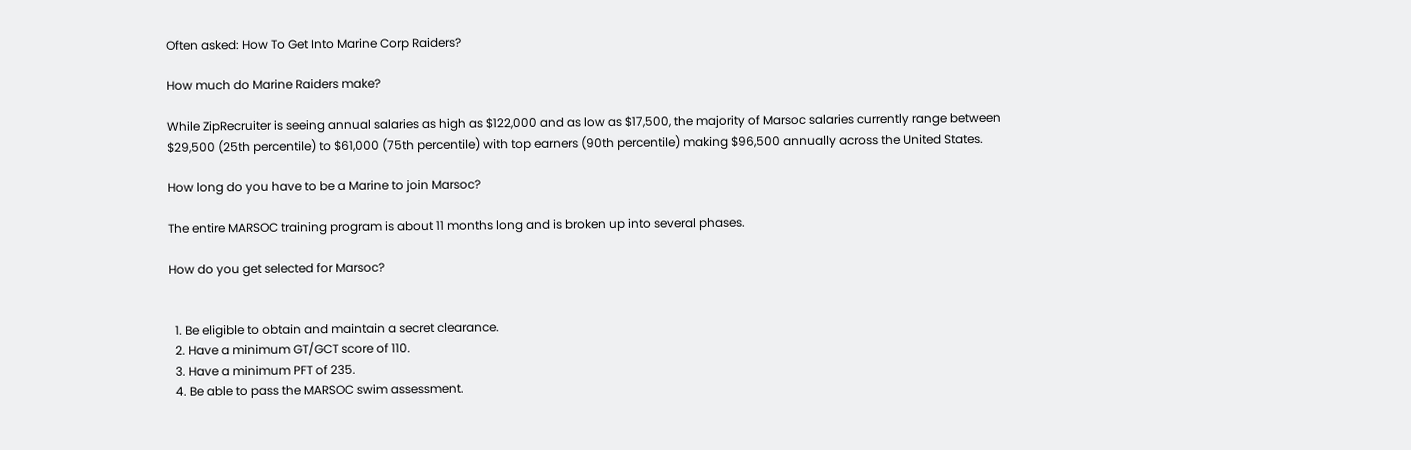Often asked: How To Get Into Marine Corp Raiders?

How much do Marine Raiders make?

While ZipRecruiter is seeing annual salaries as high as $122,000 and as low as $17,500, the majority of Marsoc salaries currently range between $29,500 (25th percentile) to $61,000 (75th percentile) with top earners (90th percentile) making $96,500 annually across the United States.

How long do you have to be a Marine to join Marsoc?

The entire MARSOC training program is about 11 months long and is broken up into several phases.

How do you get selected for Marsoc?


  1. Be eligible to obtain and maintain a secret clearance.
  2. Have a minimum GT/GCT score of 110.
  3. Have a minimum PFT of 235.
  4. Be able to pass the MARSOC swim assessment.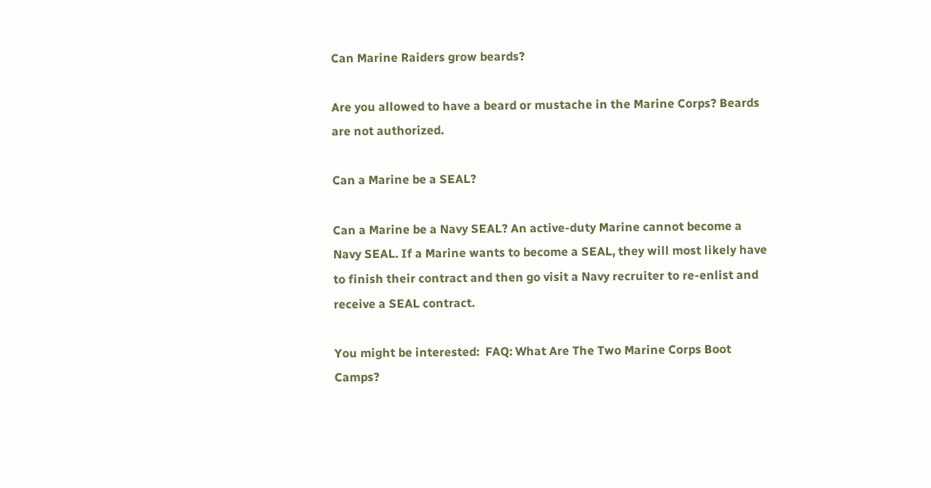Can Marine Raiders grow beards?

Are you allowed to have a beard or mustache in the Marine Corps? Beards are not authorized.

Can a Marine be a SEAL?

Can a Marine be a Navy SEAL? An active-duty Marine cannot become a Navy SEAL. If a Marine wants to become a SEAL, they will most likely have to finish their contract and then go visit a Navy recruiter to re-enlist and receive a SEAL contract.

You might be interested:  FAQ: What Are The Two Marine Corps Boot Camps?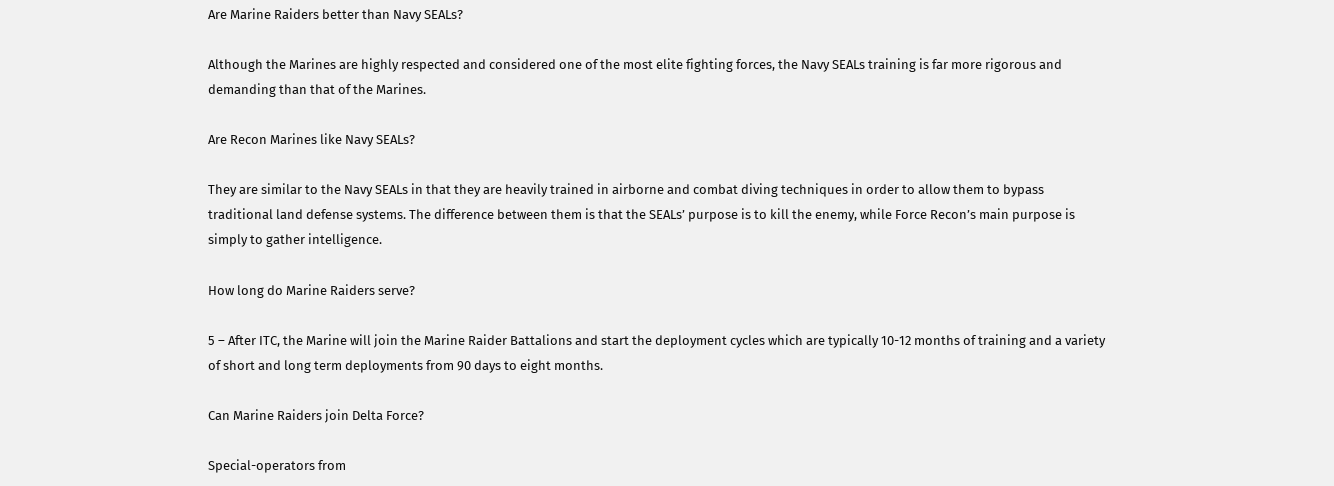Are Marine Raiders better than Navy SEALs?

Although the Marines are highly respected and considered one of the most elite fighting forces, the Navy SEALs training is far more rigorous and demanding than that of the Marines.

Are Recon Marines like Navy SEALs?

They are similar to the Navy SEALs in that they are heavily trained in airborne and combat diving techniques in order to allow them to bypass traditional land defense systems. The difference between them is that the SEALs’ purpose is to kill the enemy, while Force Recon’s main purpose is simply to gather intelligence.

How long do Marine Raiders serve?

5 – After ITC, the Marine will join the Marine Raider Battalions and start the deployment cycles which are typically 10-12 months of training and a variety of short and long term deployments from 90 days to eight months.

Can Marine Raiders join Delta Force?

Special-operators from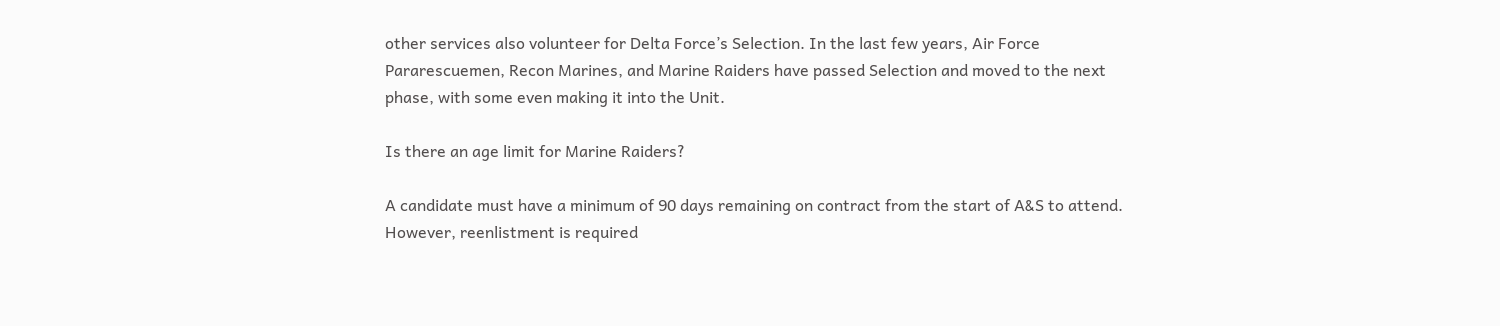other services also volunteer for Delta Force’s Selection. In the last few years, Air Force Pararescuemen, Recon Marines, and Marine Raiders have passed Selection and moved to the next phase, with some even making it into the Unit.

Is there an age limit for Marine Raiders?

A candidate must have a minimum of 90 days remaining on contract from the start of A&S to attend. However, reenlistment is required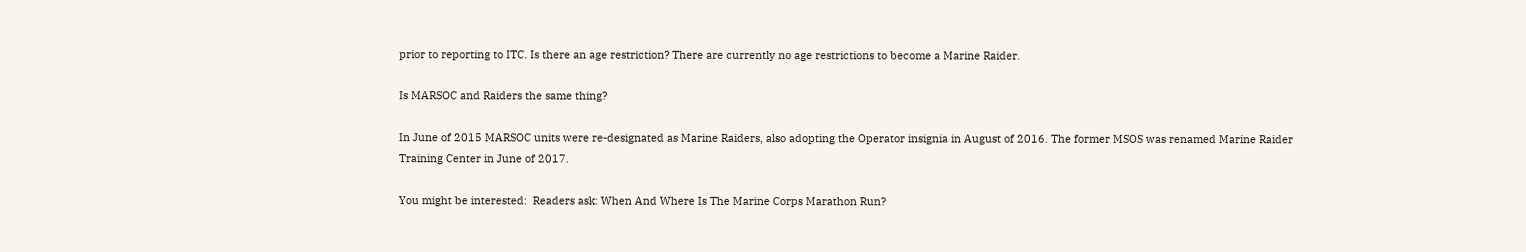prior to reporting to ITC. Is there an age restriction? There are currently no age restrictions to become a Marine Raider.

Is MARSOC and Raiders the same thing?

In June of 2015 MARSOC units were re-designated as Marine Raiders, also adopting the Operator insignia in August of 2016. The former MSOS was renamed Marine Raider Training Center in June of 2017.

You might be interested:  Readers ask: When And Where Is The Marine Corps Marathon Run?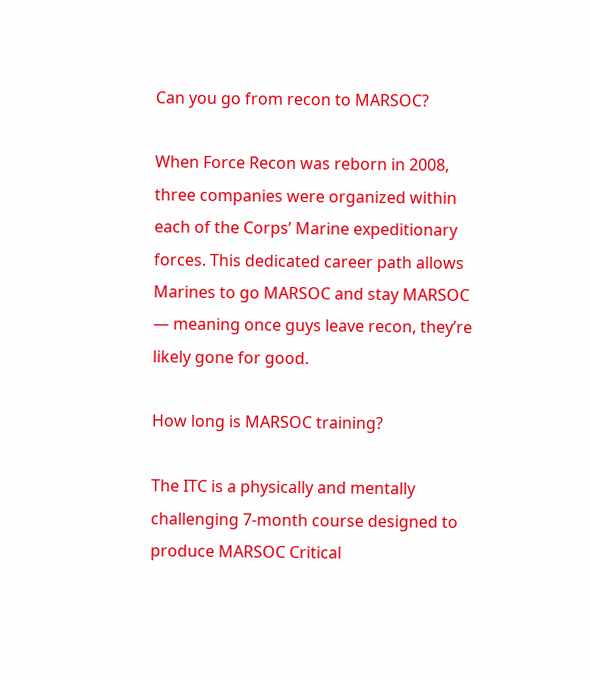Can you go from recon to MARSOC?

When Force Recon was reborn in 2008, three companies were organized within each of the Corps’ Marine expeditionary forces. This dedicated career path allows Marines to go MARSOC and stay MARSOC — meaning once guys leave recon, they’re likely gone for good.

How long is MARSOC training?

The ITC is a physically and mentally challenging 7-month course designed to produce MARSOC Critical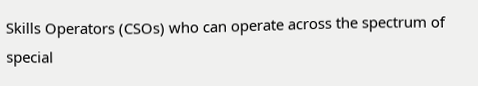Skills Operators (CSOs) who can operate across the spectrum of special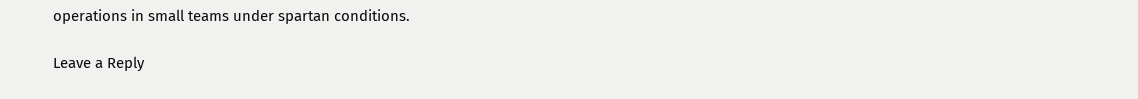operations in small teams under spartan conditions.

Leave a Reply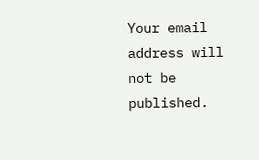Your email address will not be published.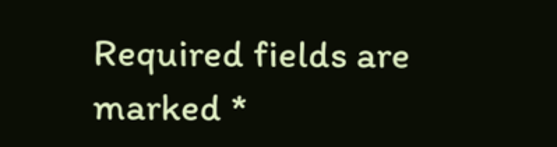Required fields are marked *